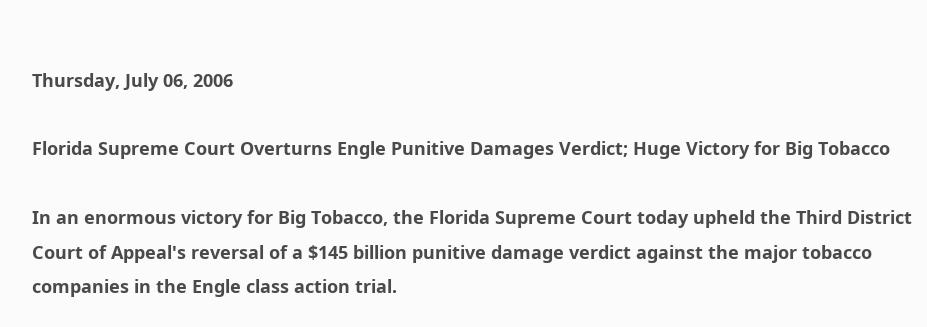Thursday, July 06, 2006

Florida Supreme Court Overturns Engle Punitive Damages Verdict; Huge Victory for Big Tobacco

In an enormous victory for Big Tobacco, the Florida Supreme Court today upheld the Third District Court of Appeal's reversal of a $145 billion punitive damage verdict against the major tobacco companies in the Engle class action trial.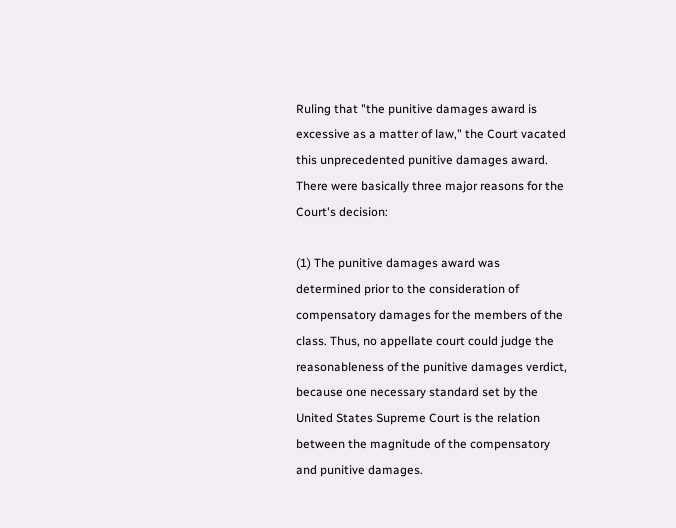Ruling that "the punitive damages award is excessive as a matter of law," the Court vacated this unprecedented punitive damages award. There were basically three major reasons for the Court's decision:

(1) The punitive damages award was determined prior to the consideration of compensatory damages for the members of the class. Thus, no appellate court could judge the reasonableness of the punitive damages verdict, because one necessary standard set by the United States Supreme Court is the relation between the magnitude of the compensatory and punitive damages.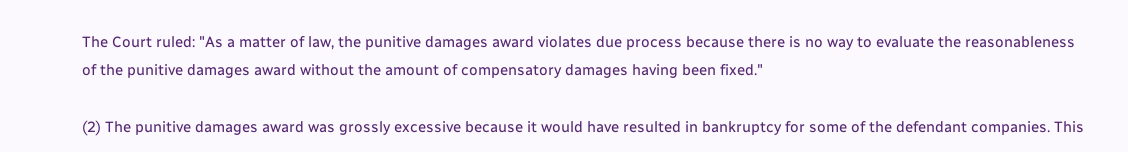The Court ruled: "As a matter of law, the punitive damages award violates due process because there is no way to evaluate the reasonableness of the punitive damages award without the amount of compensatory damages having been fixed."

(2) The punitive damages award was grossly excessive because it would have resulted in bankruptcy for some of the defendant companies. This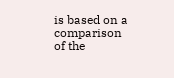is based on a comparison of the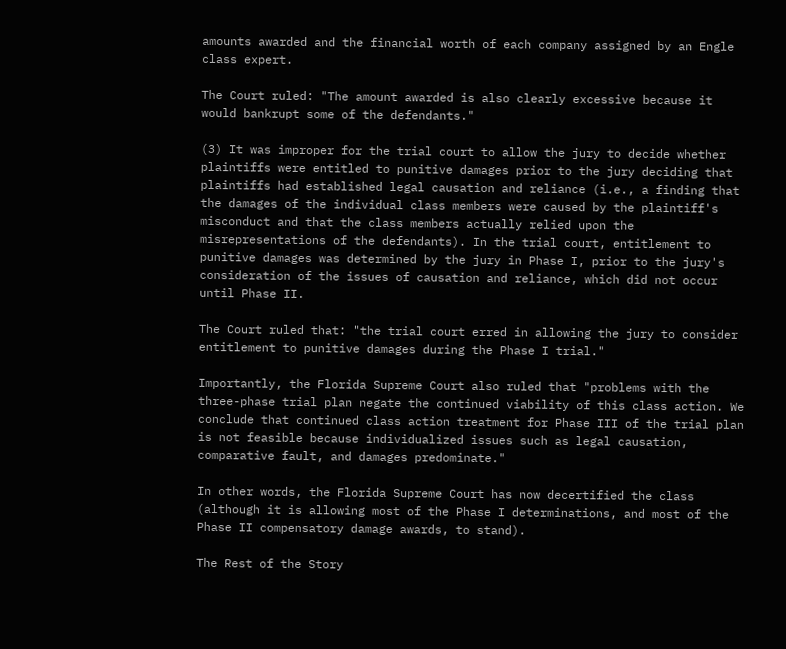amounts awarded and the financial worth of each company assigned by an Engle class expert.

The Court ruled: "The amount awarded is also clearly excessive because it would bankrupt some of the defendants."

(3) It was improper for the trial court to allow the jury to decide whether plaintiffs were entitled to punitive damages prior to the jury deciding that plaintiffs had established legal causation and reliance (i.e., a finding that the damages of the individual class members were caused by the plaintiff's misconduct and that the class members actually relied upon the misrepresentations of the defendants). In the trial court, entitlement to punitive damages was determined by the jury in Phase I, prior to the jury's consideration of the issues of causation and reliance, which did not occur until Phase II.

The Court ruled that: "the trial court erred in allowing the jury to consider entitlement to punitive damages during the Phase I trial."

Importantly, the Florida Supreme Court also ruled that "problems with the three-phase trial plan negate the continued viability of this class action. We conclude that continued class action treatment for Phase III of the trial plan is not feasible because individualized issues such as legal causation, comparative fault, and damages predominate."

In other words, the Florida Supreme Court has now decertified the class (although it is allowing most of the Phase I determinations, and most of the Phase II compensatory damage awards, to stand).

The Rest of the Story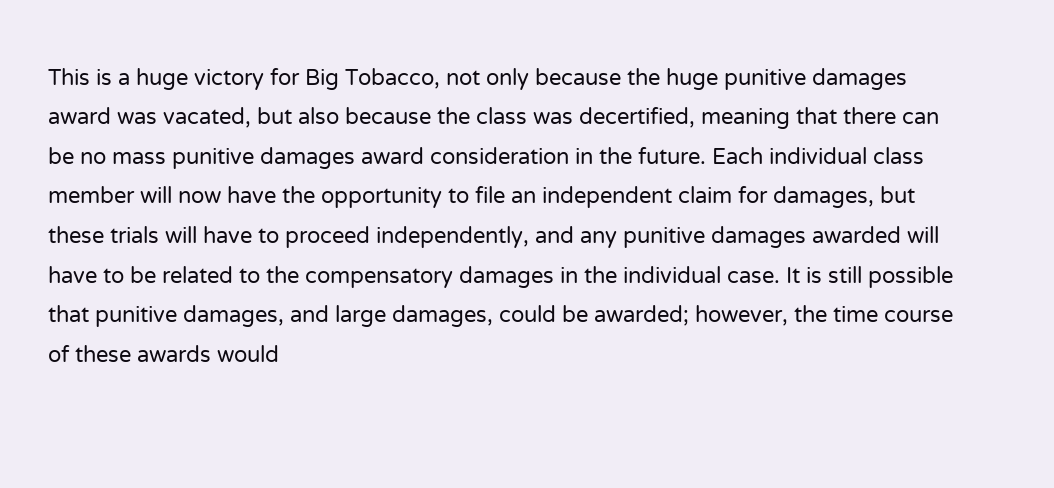This is a huge victory for Big Tobacco, not only because the huge punitive damages award was vacated, but also because the class was decertified, meaning that there can be no mass punitive damages award consideration in the future. Each individual class member will now have the opportunity to file an independent claim for damages, but these trials will have to proceed independently, and any punitive damages awarded will have to be related to the compensatory damages in the individual case. It is still possible that punitive damages, and large damages, could be awarded; however, the time course of these awards would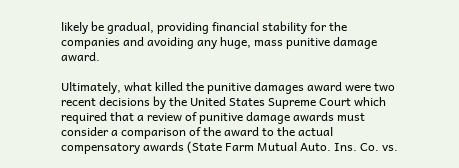likely be gradual, providing financial stability for the companies and avoiding any huge, mass punitive damage award.

Ultimately, what killed the punitive damages award were two recent decisions by the United States Supreme Court which required that a review of punitive damage awards must consider a comparison of the award to the actual compensatory awards (State Farm Mutual Auto. Ins. Co. vs.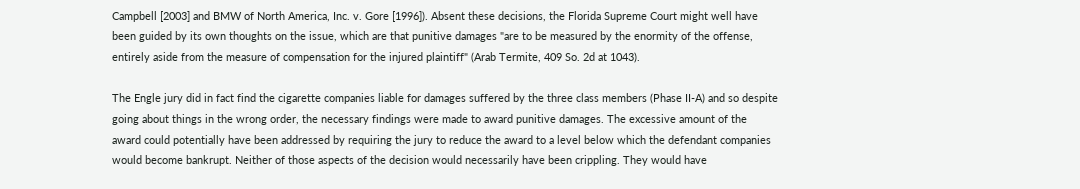Campbell [2003] and BMW of North America, Inc. v. Gore [1996]). Absent these decisions, the Florida Supreme Court might well have been guided by its own thoughts on the issue, which are that punitive damages "are to be measured by the enormity of the offense, entirely aside from the measure of compensation for the injured plaintiff" (Arab Termite, 409 So. 2d at 1043).

The Engle jury did in fact find the cigarette companies liable for damages suffered by the three class members (Phase II-A) and so despite going about things in the wrong order, the necessary findings were made to award punitive damages. The excessive amount of the award could potentially have been addressed by requiring the jury to reduce the award to a level below which the defendant companies would become bankrupt. Neither of those aspects of the decision would necessarily have been crippling. They would have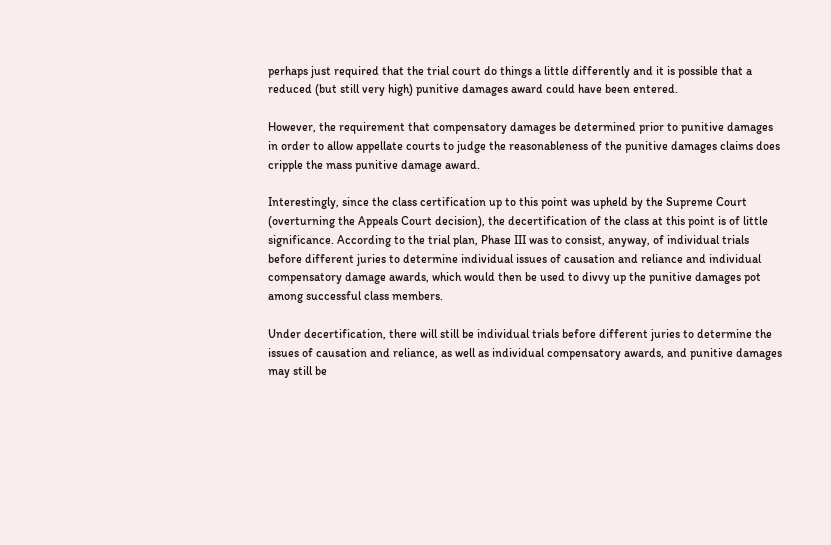perhaps just required that the trial court do things a little differently and it is possible that a reduced (but still very high) punitive damages award could have been entered.

However, the requirement that compensatory damages be determined prior to punitive damages in order to allow appellate courts to judge the reasonableness of the punitive damages claims does cripple the mass punitive damage award.

Interestingly, since the class certification up to this point was upheld by the Supreme Court (overturning the Appeals Court decision), the decertification of the class at this point is of little significance. According to the trial plan, Phase III was to consist, anyway, of individual trials before different juries to determine individual issues of causation and reliance and individual compensatory damage awards, which would then be used to divvy up the punitive damages pot among successful class members.

Under decertification, there will still be individual trials before different juries to determine the issues of causation and reliance, as well as individual compensatory awards, and punitive damages may still be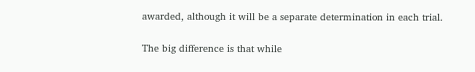awarded, although it will be a separate determination in each trial.

The big difference is that while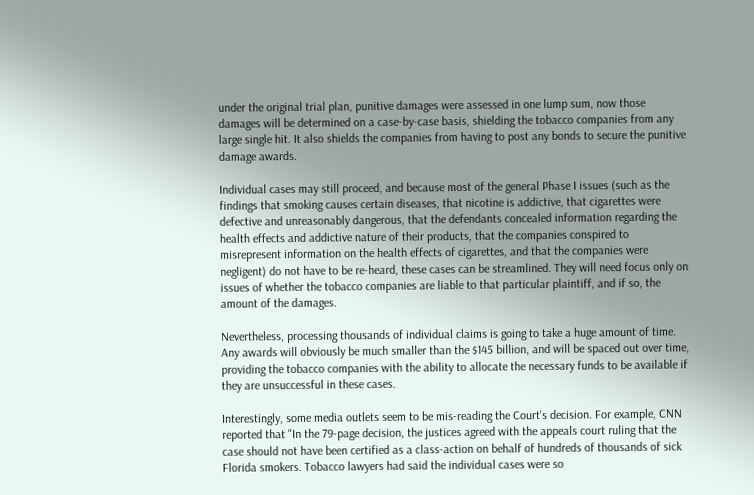under the original trial plan, punitive damages were assessed in one lump sum, now those damages will be determined on a case-by-case basis, shielding the tobacco companies from any large single hit. It also shields the companies from having to post any bonds to secure the punitive damage awards.

Individual cases may still proceed, and because most of the general Phase I issues (such as the findings that smoking causes certain diseases, that nicotine is addictive, that cigarettes were defective and unreasonably dangerous, that the defendants concealed information regarding the health effects and addictive nature of their products, that the companies conspired to misrepresent information on the health effects of cigarettes, and that the companies were negligent) do not have to be re-heard, these cases can be streamlined. They will need focus only on issues of whether the tobacco companies are liable to that particular plaintiff, and if so, the amount of the damages.

Nevertheless, processing thousands of individual claims is going to take a huge amount of time. Any awards will obviously be much smaller than the $145 billion, and will be spaced out over time, providing the tobacco companies with the ability to allocate the necessary funds to be available if they are unsuccessful in these cases.

Interestingly, some media outlets seem to be mis-reading the Court's decision. For example, CNN reported that "In the 79-page decision, the justices agreed with the appeals court ruling that the case should not have been certified as a class-action on behalf of hundreds of thousands of sick Florida smokers. Tobacco lawyers had said the individual cases were so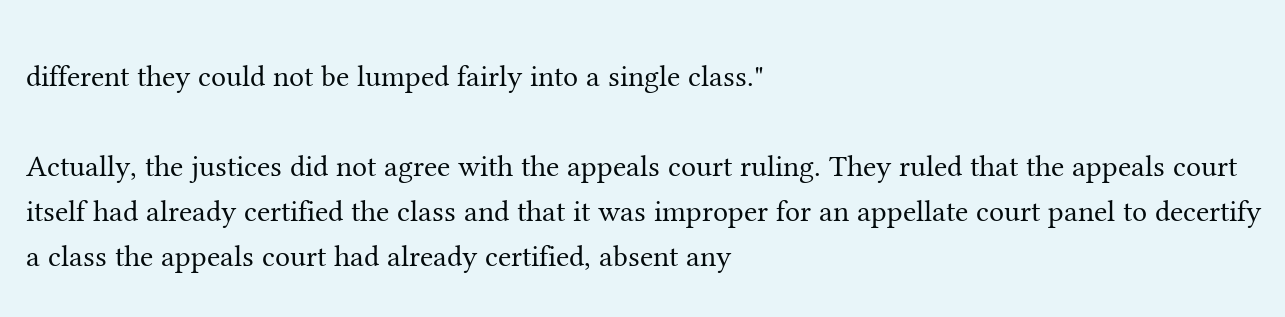different they could not be lumped fairly into a single class."

Actually, the justices did not agree with the appeals court ruling. They ruled that the appeals court itself had already certified the class and that it was improper for an appellate court panel to decertify a class the appeals court had already certified, absent any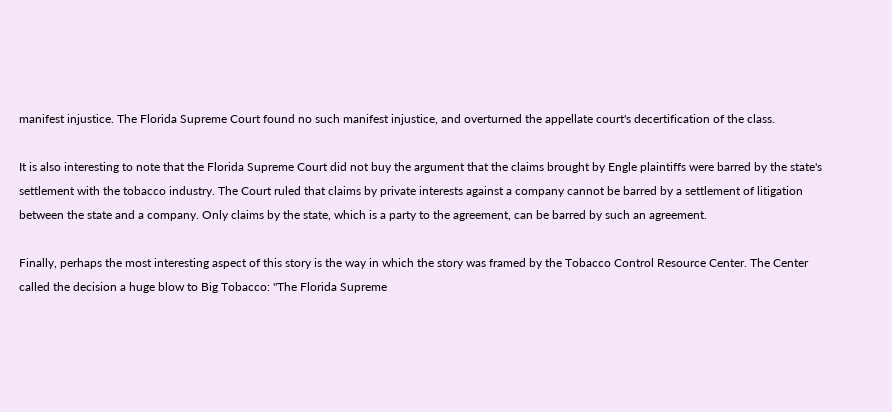manifest injustice. The Florida Supreme Court found no such manifest injustice, and overturned the appellate court's decertification of the class.

It is also interesting to note that the Florida Supreme Court did not buy the argument that the claims brought by Engle plaintiffs were barred by the state's settlement with the tobacco industry. The Court ruled that claims by private interests against a company cannot be barred by a settlement of litigation between the state and a company. Only claims by the state, which is a party to the agreement, can be barred by such an agreement.

Finally, perhaps the most interesting aspect of this story is the way in which the story was framed by the Tobacco Control Resource Center. The Center called the decision a huge blow to Big Tobacco: "The Florida Supreme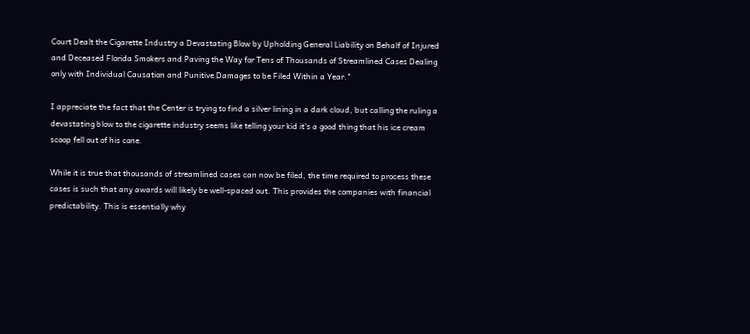Court Dealt the Cigarette Industry a Devastating Blow by Upholding General Liability on Behalf of Injured and Deceased Florida Smokers and Paving the Way for Tens of Thousands of Streamlined Cases Dealing only with Individual Causation and Punitive Damages to be Filed Within a Year."

I appreciate the fact that the Center is trying to find a silver lining in a dark cloud, but calling the ruling a devastating blow to the cigarette industry seems like telling your kid it's a good thing that his ice cream scoop fell out of his cone.

While it is true that thousands of streamlined cases can now be filed, the time required to process these cases is such that any awards will likely be well-spaced out. This provides the companies with financial predictability. This is essentially why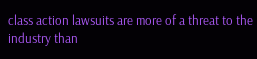class action lawsuits are more of a threat to the industry than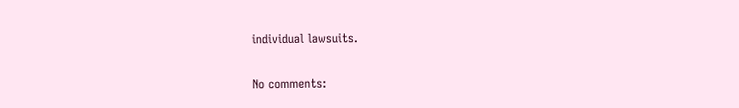individual lawsuits.

No comments: